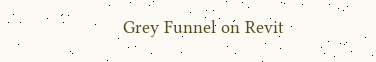Grey Funnel on Revit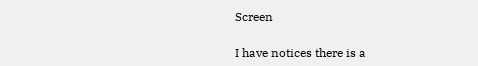Screen

I have notices there is a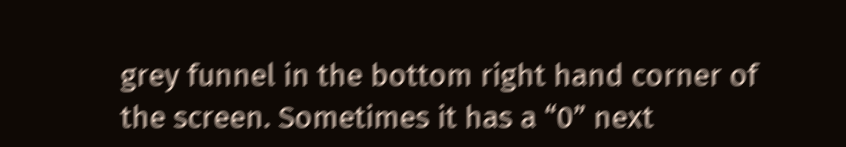grey funnel in the bottom right hand corner of the screen. Sometimes it has a “0” next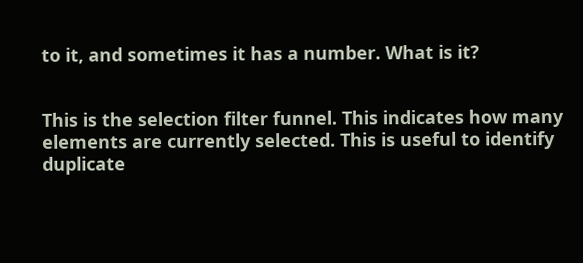to it, and sometimes it has a number. What is it?


This is the selection filter funnel. This indicates how many elements are currently selected. This is useful to identify duplicate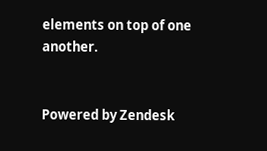elements on top of one another.


Powered by Zendesk